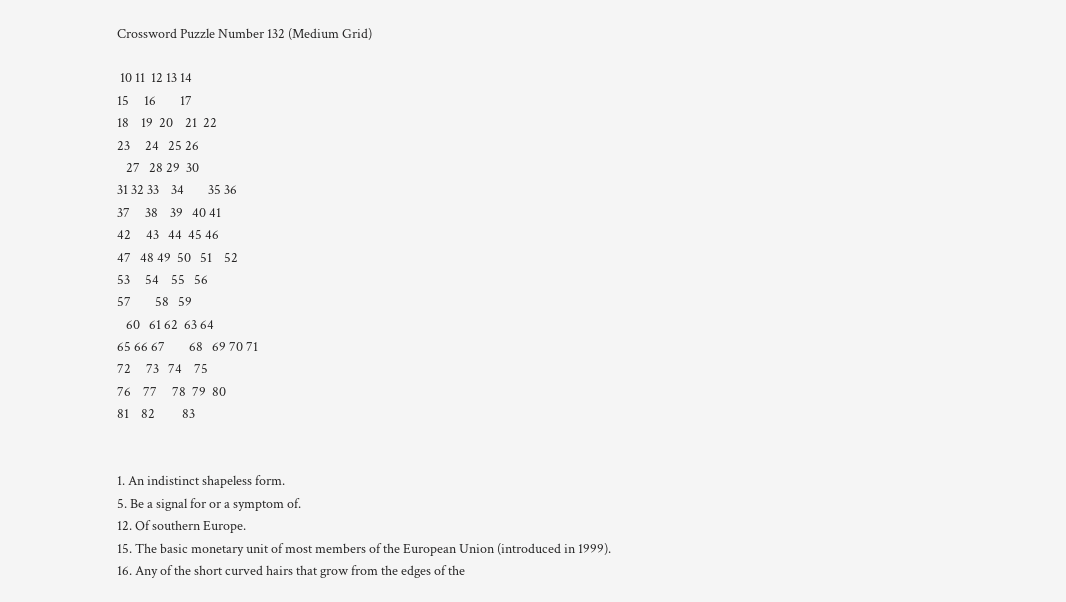Crossword Puzzle Number 132 (Medium Grid)

 10 11  12 13 14
15     16        17
18    19  20    21  22
23     24   25 26
   27   28 29  30
31 32 33    34        35 36
37     38    39   40 41
42     43   44  45 46
47   48 49  50   51    52
53     54    55   56
57        58   59
   60   61 62  63 64
65 66 67        68   69 70 71
72     73   74    75
76    77     78  79  80
81    82         83


1. An indistinct shapeless form.
5. Be a signal for or a symptom of.
12. Of southern Europe.
15. The basic monetary unit of most members of the European Union (introduced in 1999).
16. Any of the short curved hairs that grow from the edges of the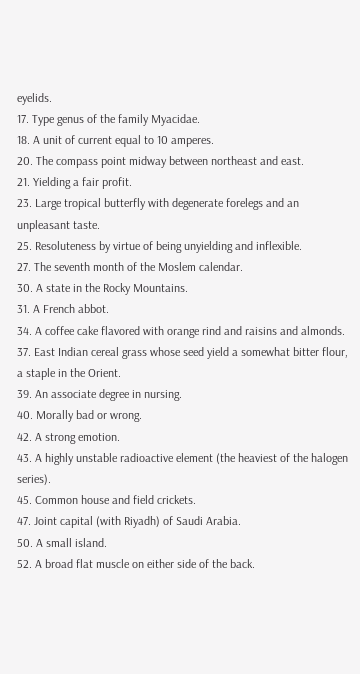eyelids.
17. Type genus of the family Myacidae.
18. A unit of current equal to 10 amperes.
20. The compass point midway between northeast and east.
21. Yielding a fair profit.
23. Large tropical butterfly with degenerate forelegs and an unpleasant taste.
25. Resoluteness by virtue of being unyielding and inflexible.
27. The seventh month of the Moslem calendar.
30. A state in the Rocky Mountains.
31. A French abbot.
34. A coffee cake flavored with orange rind and raisins and almonds.
37. East Indian cereal grass whose seed yield a somewhat bitter flour, a staple in the Orient.
39. An associate degree in nursing.
40. Morally bad or wrong.
42. A strong emotion.
43. A highly unstable radioactive element (the heaviest of the halogen series).
45. Common house and field crickets.
47. Joint capital (with Riyadh) of Saudi Arabia.
50. A small island.
52. A broad flat muscle on either side of the back.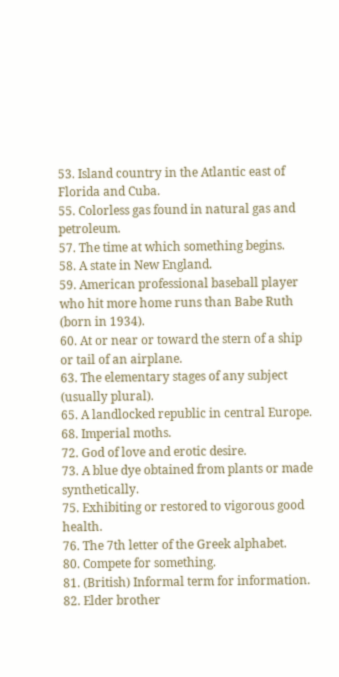53. Island country in the Atlantic east of Florida and Cuba.
55. Colorless gas found in natural gas and petroleum.
57. The time at which something begins.
58. A state in New England.
59. American professional baseball player who hit more home runs than Babe Ruth (born in 1934).
60. At or near or toward the stern of a ship or tail of an airplane.
63. The elementary stages of any subject (usually plural).
65. A landlocked republic in central Europe.
68. Imperial moths.
72. God of love and erotic desire.
73. A blue dye obtained from plants or made synthetically.
75. Exhibiting or restored to vigorous good health.
76. The 7th letter of the Greek alphabet.
80. Compete for something.
81. (British) Informal term for information.
82. Elder brother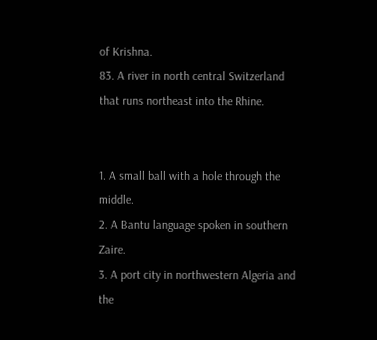of Krishna.
83. A river in north central Switzerland that runs northeast into the Rhine.


1. A small ball with a hole through the middle.
2. A Bantu language spoken in southern Zaire.
3. A port city in northwestern Algeria and the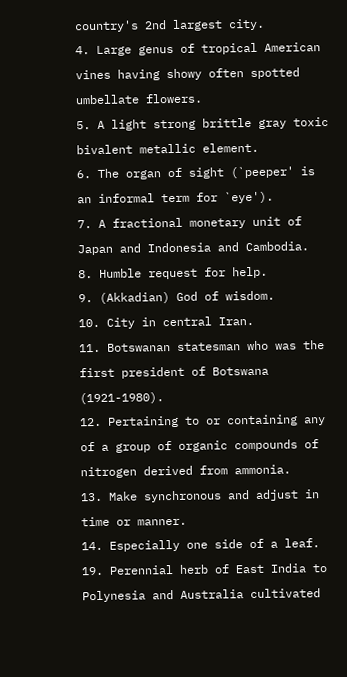country's 2nd largest city.
4. Large genus of tropical American vines having showy often spotted umbellate flowers.
5. A light strong brittle gray toxic bivalent metallic element.
6. The organ of sight (`peeper' is an informal term for `eye').
7. A fractional monetary unit of Japan and Indonesia and Cambodia.
8. Humble request for help.
9. (Akkadian) God of wisdom.
10. City in central Iran.
11. Botswanan statesman who was the first president of Botswana (1921-1980).
12. Pertaining to or containing any of a group of organic compounds of nitrogen derived from ammonia.
13. Make synchronous and adjust in time or manner.
14. Especially one side of a leaf.
19. Perennial herb of East India to Polynesia and Australia cultivated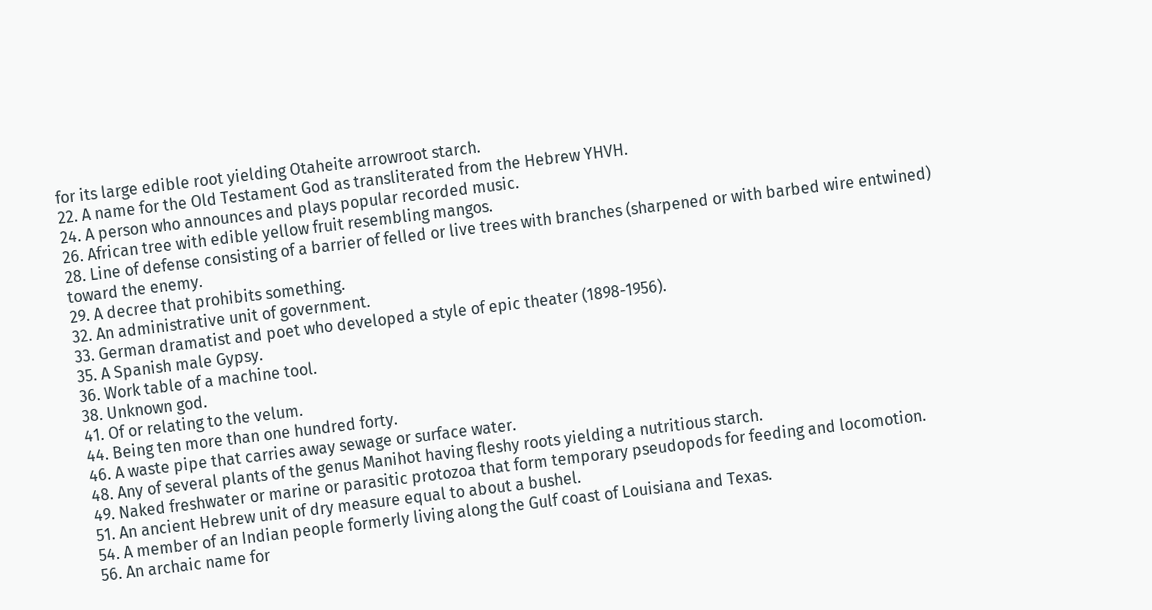for its large edible root yielding Otaheite arrowroot starch.
22. A name for the Old Testament God as transliterated from the Hebrew YHVH.
24. A person who announces and plays popular recorded music.
26. African tree with edible yellow fruit resembling mangos.
28. Line of defense consisting of a barrier of felled or live trees with branches (sharpened or with barbed wire entwined) toward the enemy.
29. A decree that prohibits something.
32. An administrative unit of government.
33. German dramatist and poet who developed a style of epic theater (1898-1956).
35. A Spanish male Gypsy.
36. Work table of a machine tool.
38. Unknown god.
41. Of or relating to the velum.
44. Being ten more than one hundred forty.
46. A waste pipe that carries away sewage or surface water.
48. Any of several plants of the genus Manihot having fleshy roots yielding a nutritious starch.
49. Naked freshwater or marine or parasitic protozoa that form temporary pseudopods for feeding and locomotion.
51. An ancient Hebrew unit of dry measure equal to about a bushel.
54. A member of an Indian people formerly living along the Gulf coast of Louisiana and Texas.
56. An archaic name for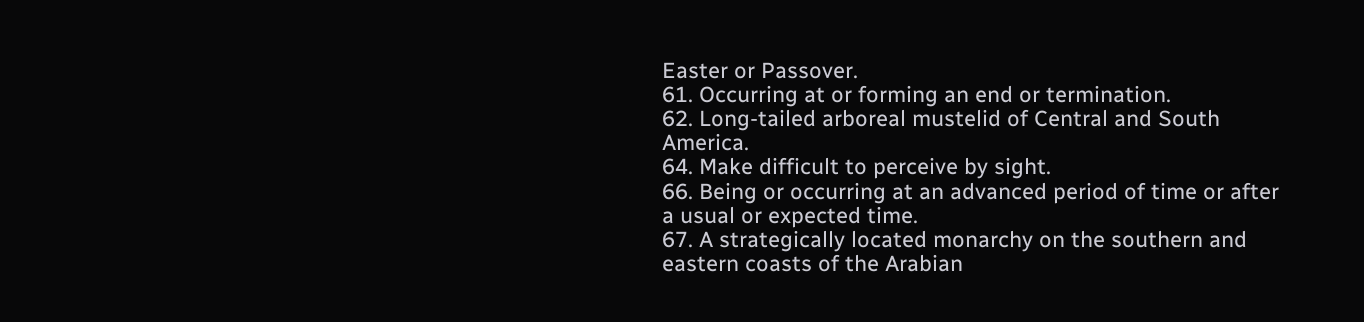Easter or Passover.
61. Occurring at or forming an end or termination.
62. Long-tailed arboreal mustelid of Central and South America.
64. Make difficult to perceive by sight.
66. Being or occurring at an advanced period of time or after a usual or expected time.
67. A strategically located monarchy on the southern and eastern coasts of the Arabian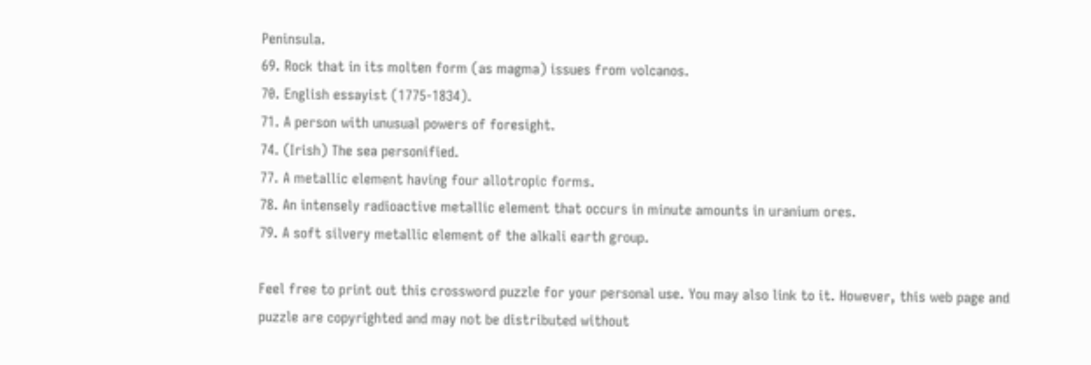Peninsula.
69. Rock that in its molten form (as magma) issues from volcanos.
70. English essayist (1775-1834).
71. A person with unusual powers of foresight.
74. (Irish) The sea personified.
77. A metallic element having four allotropic forms.
78. An intensely radioactive metallic element that occurs in minute amounts in uranium ores.
79. A soft silvery metallic element of the alkali earth group.

Feel free to print out this crossword puzzle for your personal use. You may also link to it. However, this web page and puzzle are copyrighted and may not be distributed without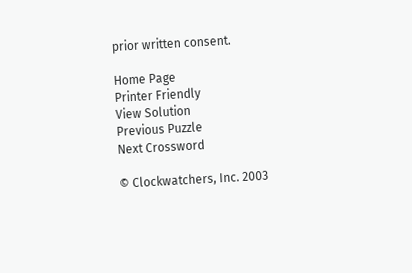prior written consent.

Home Page
Printer Friendly
View Solution
Previous Puzzle
Next Crossword

© Clockwatchers, Inc. 2003